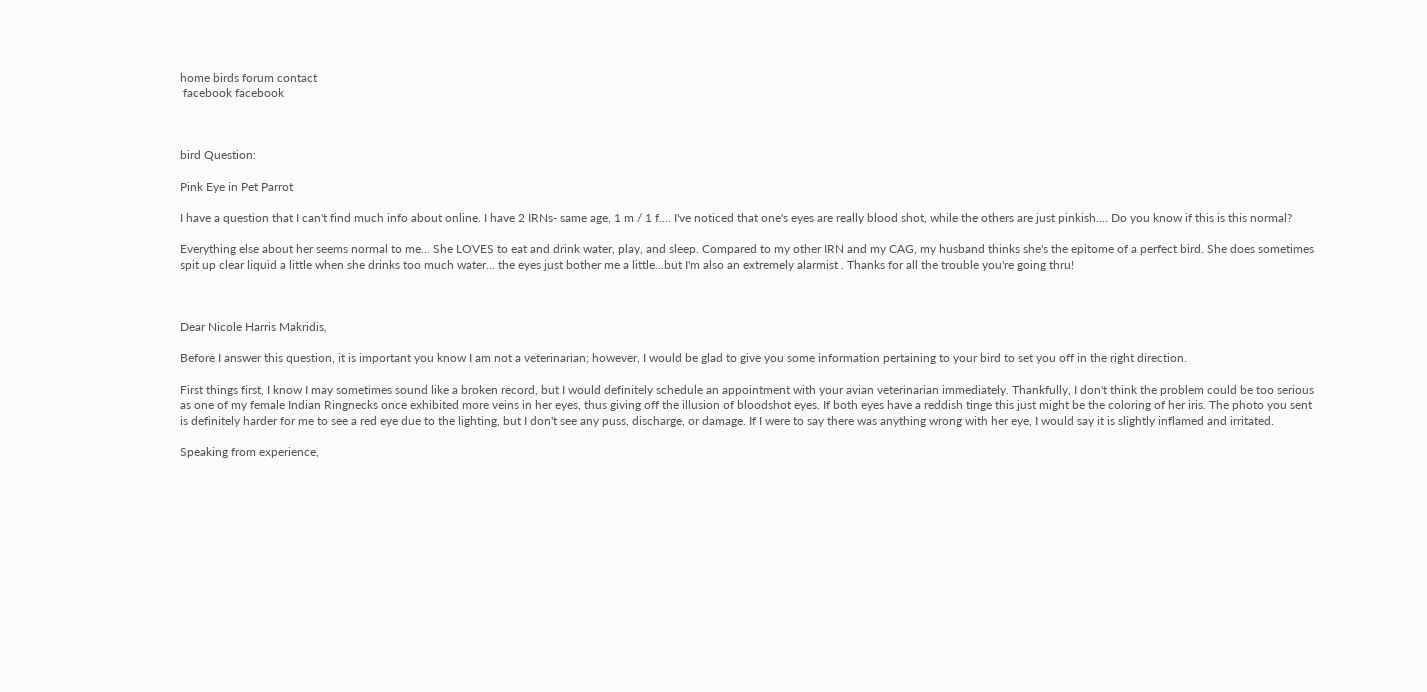home birds forum contact
 facebook facebook



bird Question:

Pink Eye in Pet Parrot

I have a question that I can't find much info about online. I have 2 IRNs- same age, 1 m / 1 f.... I've noticed that one's eyes are really blood shot, while the others are just pinkish.... Do you know if this is this normal?

Everything else about her seems normal to me... She LOVES to eat and drink water, play, and sleep. Compared to my other IRN and my CAG, my husband thinks she's the epitome of a perfect bird. She does sometimes spit up clear liquid a little when she drinks too much water... the eyes just bother me a little...but I'm also an extremely alarmist . Thanks for all the trouble you're going thru!



Dear Nicole Harris Makridis,

Before I answer this question, it is important you know I am not a veterinarian; however, I would be glad to give you some information pertaining to your bird to set you off in the right direction.

First things first, I know I may sometimes sound like a broken record, but I would definitely schedule an appointment with your avian veterinarian immediately. Thankfully, I don't think the problem could be too serious as one of my female Indian Ringnecks once exhibited more veins in her eyes, thus giving off the illusion of bloodshot eyes. If both eyes have a reddish tinge this just might be the coloring of her iris. The photo you sent is definitely harder for me to see a red eye due to the lighting, but I don't see any puss, discharge, or damage. If I were to say there was anything wrong with her eye, I would say it is slightly inflamed and irritated.

Speaking from experience,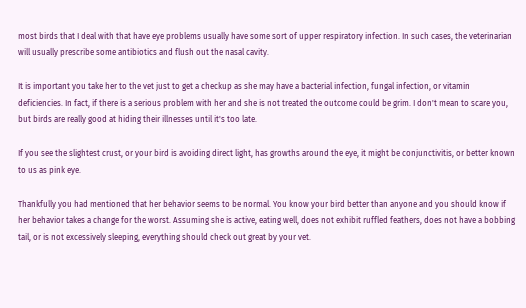most birds that I deal with that have eye problems usually have some sort of upper respiratory infection. In such cases, the veterinarian will usually prescribe some antibiotics and flush out the nasal cavity.

It is important you take her to the vet just to get a checkup as she may have a bacterial infection, fungal infection, or vitamin deficiencies. In fact, if there is a serious problem with her and she is not treated the outcome could be grim. I don't mean to scare you, but birds are really good at hiding their illnesses until it's too late.

If you see the slightest crust, or your bird is avoiding direct light, has growths around the eye, it might be conjunctivitis, or better known to us as pink eye.

Thankfully you had mentioned that her behavior seems to be normal. You know your bird better than anyone and you should know if her behavior takes a change for the worst. Assuming she is active, eating well, does not exhibit ruffled feathers, does not have a bobbing tail, or is not excessively sleeping, everything should check out great by your vet.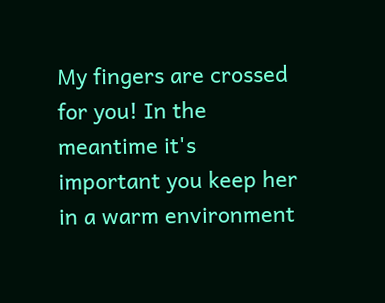My fingers are crossed for you! In the meantime it's important you keep her in a warm environment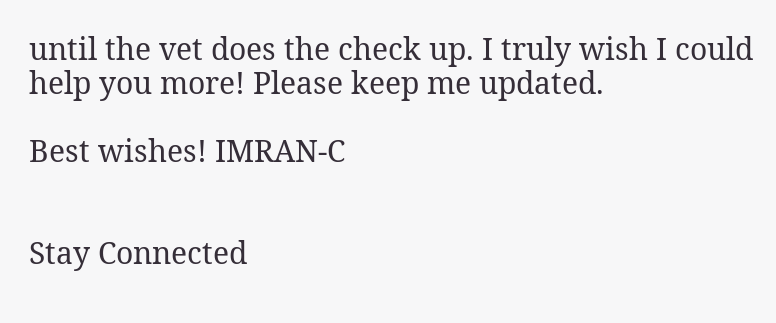until the vet does the check up. I truly wish I could help you more! Please keep me updated.

Best wishes! IMRAN-C


Stay Connected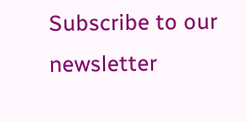Subscribe to our newsletter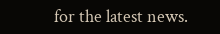for the latest news.